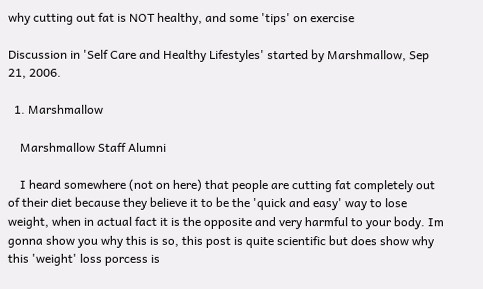why cutting out fat is NOT healthy, and some 'tips' on exercise

Discussion in 'Self Care and Healthy Lifestyles' started by Marshmallow, Sep 21, 2006.

  1. Marshmallow

    Marshmallow Staff Alumni

    I heard somewhere (not on here) that people are cutting fat completely out of their diet because they believe it to be the 'quick and easy' way to lose weight, when in actual fact it is the opposite and very harmful to your body. Im gonna show you why this is so, this post is quite scientific but does show why this 'weight' loss porcess is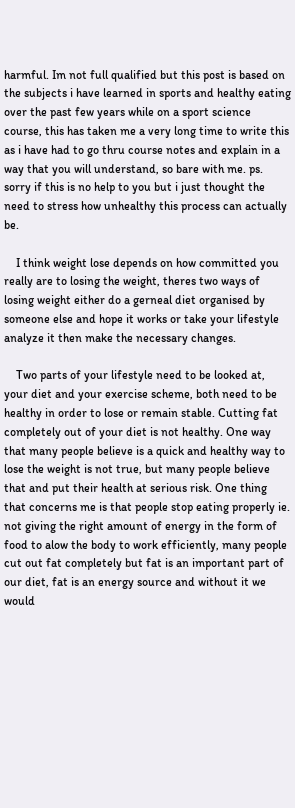harmful. Im not full qualified but this post is based on the subjects i have learned in sports and healthy eating over the past few years while on a sport science course, this has taken me a very long time to write this as i have had to go thru course notes and explain in a way that you will understand, so bare with me. ps. sorry if this is no help to you but i just thought the need to stress how unhealthy this process can actually be.

    I think weight lose depends on how committed you really are to losing the weight, theres two ways of losing weight either do a gerneal diet organised by someone else and hope it works or take your lifestyle analyze it then make the necessary changes.

    Two parts of your lifestyle need to be looked at, your diet and your exercise scheme, both need to be healthy in order to lose or remain stable. Cutting fat completely out of your diet is not healthy. One way that many people believe is a quick and healthy way to lose the weight is not true, but many people believe that and put their health at serious risk. One thing that concerns me is that people stop eating properly ie. not giving the right amount of energy in the form of food to alow the body to work efficiently, many people cut out fat completely but fat is an important part of our diet, fat is an energy source and without it we would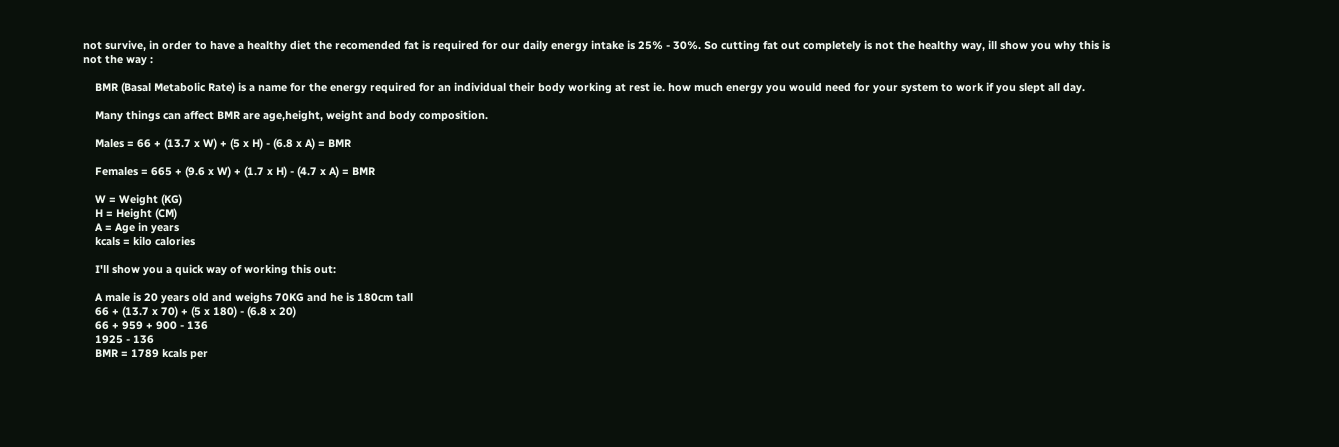not survive, in order to have a healthy diet the recomended fat is required for our daily energy intake is 25% - 30%. So cutting fat out completely is not the healthy way, ill show you why this is not the way :

    BMR (Basal Metabolic Rate) is a name for the energy required for an individual their body working at rest ie. how much energy you would need for your system to work if you slept all day.

    Many things can affect BMR are age,height, weight and body composition.

    Males = 66 + (13.7 x W) + (5 x H) - (6.8 x A) = BMR

    Females = 665 + (9.6 x W) + (1.7 x H) - (4.7 x A) = BMR

    W = Weight (KG)
    H = Height (CM)
    A = Age in years
    kcals = kilo calories

    I'll show you a quick way of working this out:

    A male is 20 years old and weighs 70KG and he is 180cm tall
    66 + (13.7 x 70) + (5 x 180) - (6.8 x 20)
    66 + 959 + 900 - 136
    1925 - 136
    BMR = 1789 kcals per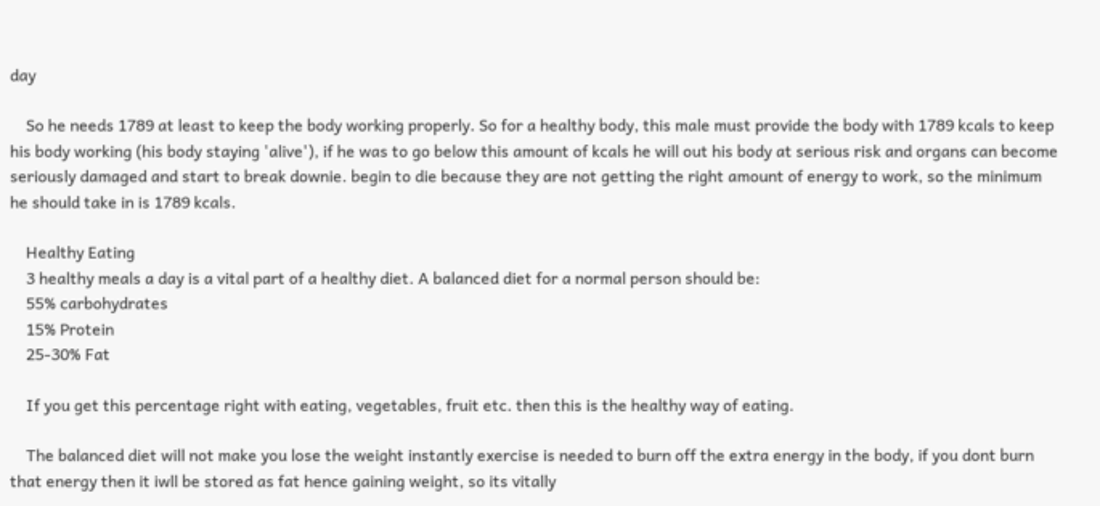day

    So he needs 1789 at least to keep the body working properly. So for a healthy body, this male must provide the body with 1789 kcals to keep his body working (his body staying 'alive'), if he was to go below this amount of kcals he will out his body at serious risk and organs can become seriously damaged and start to break downie. begin to die because they are not getting the right amount of energy to work, so the minimum he should take in is 1789 kcals.

    Healthy Eating
    3 healthy meals a day is a vital part of a healthy diet. A balanced diet for a normal person should be:
    55% carbohydrates
    15% Protein
    25-30% Fat

    If you get this percentage right with eating, vegetables, fruit etc. then this is the healthy way of eating.

    The balanced diet will not make you lose the weight instantly exercise is needed to burn off the extra energy in the body, if you dont burn that energy then it iwll be stored as fat hence gaining weight, so its vitally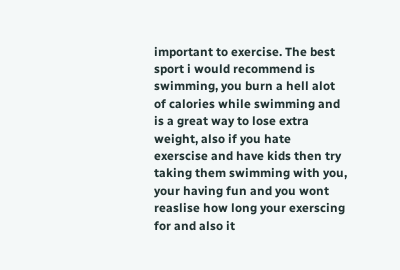important to exercise. The best sport i would recommend is swimming, you burn a hell alot of calories while swimming and is a great way to lose extra weight, also if you hate exerscise and have kids then try taking them swimming with you, your having fun and you wont reaslise how long your exerscing for and also it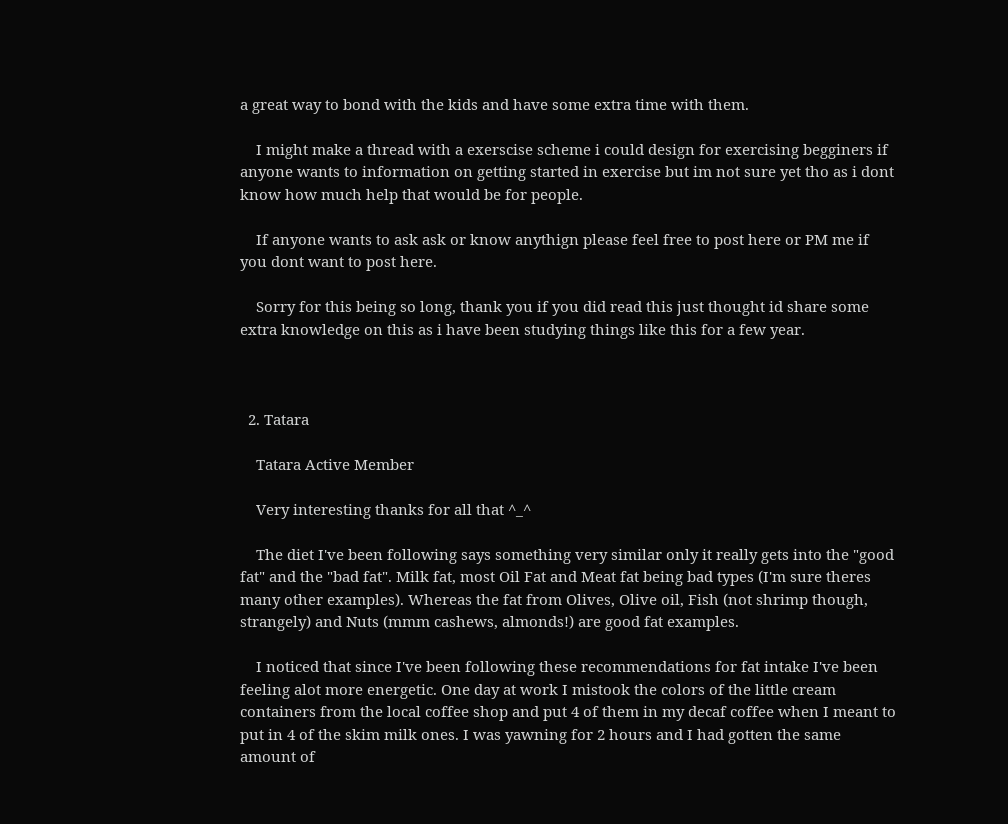a great way to bond with the kids and have some extra time with them.

    I might make a thread with a exerscise scheme i could design for exercising begginers if anyone wants to information on getting started in exercise but im not sure yet tho as i dont know how much help that would be for people.

    If anyone wants to ask ask or know anythign please feel free to post here or PM me if you dont want to post here.

    Sorry for this being so long, thank you if you did read this just thought id share some extra knowledge on this as i have been studying things like this for a few year.



  2. Tatara

    Tatara Active Member

    Very interesting thanks for all that ^_^

    The diet I've been following says something very similar only it really gets into the "good fat" and the "bad fat". Milk fat, most Oil Fat and Meat fat being bad types (I'm sure theres many other examples). Whereas the fat from Olives, Olive oil, Fish (not shrimp though, strangely) and Nuts (mmm cashews, almonds!) are good fat examples.

    I noticed that since I've been following these recommendations for fat intake I've been feeling alot more energetic. One day at work I mistook the colors of the little cream containers from the local coffee shop and put 4 of them in my decaf coffee when I meant to put in 4 of the skim milk ones. I was yawning for 2 hours and I had gotten the same amount of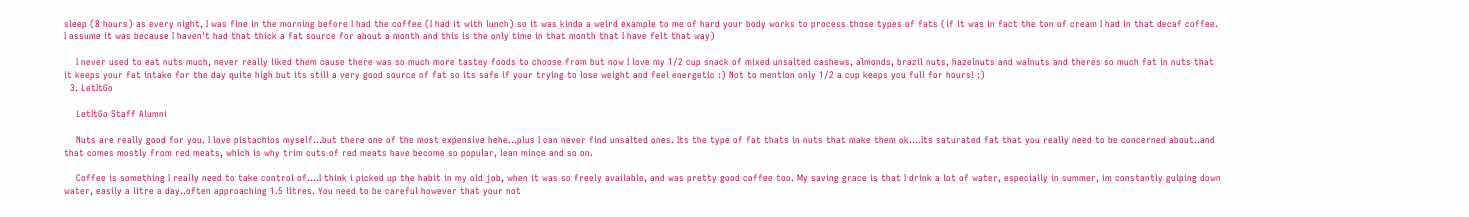sleep (8 hours) as every night, I was fine in the morning before I had the coffee (I had it with lunch) so it was kinda a weird example to me of hard your body works to process those types of fats (if it was in fact the ton of cream I had in that decaf coffee. I assume it was because I haven't had that thick a fat source for about a month and this is the only time in that month that I have felt that way)

    I never used to eat nuts much, never really liked them cause there was so much more tastey foods to choose from but now I love my 1/2 cup snack of mixed unsalted cashews, almonds, brazil nuts, hazelnuts and walnuts and theres so much fat in nuts that it keeps your fat intake for the day quite high but its still a very good source of fat so its safe if your trying to lose weight and feel energetic :) Not to mention only 1/2 a cup keeps you full for hours! :)
  3. LetItGo

    LetItGo Staff Alumni

    Nuts are really good for you. I love pistachios myself...but there one of the most expensive hehe...plus I can never find unsalted ones. Its the type of fat thats in nuts that make them ok....Its saturated fat that you really need to be concerned about..and that comes mostly from red meats, which is why trim cuts of red meats have become so popular, lean mince and so on.

    Coffee is something I really need to take control of....I think i picked up the habit in my old job, when it was so freely available, and was pretty good coffee too. My saving grace is that I drink a lot of water, especially in summer, im constantly gulping down water, easily a litre a day..often approaching 1.5 litres. You need to be careful however that your not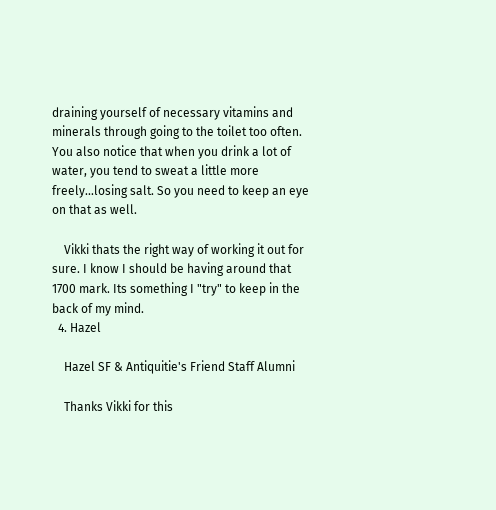draining yourself of necessary vitamins and minerals through going to the toilet too often. You also notice that when you drink a lot of water, you tend to sweat a little more freely...losing salt. So you need to keep an eye on that as well.

    Vikki thats the right way of working it out for sure. I know I should be having around that 1700 mark. Its something I "try" to keep in the back of my mind.
  4. Hazel

    Hazel SF & Antiquitie's Friend Staff Alumni

    Thanks Vikki for this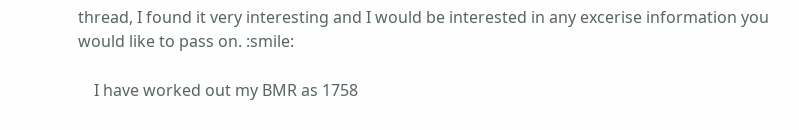thread, I found it very interesting and I would be interested in any excerise information you would like to pass on. :smile:

    I have worked out my BMR as 1758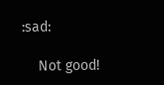:sad:

    Not good!